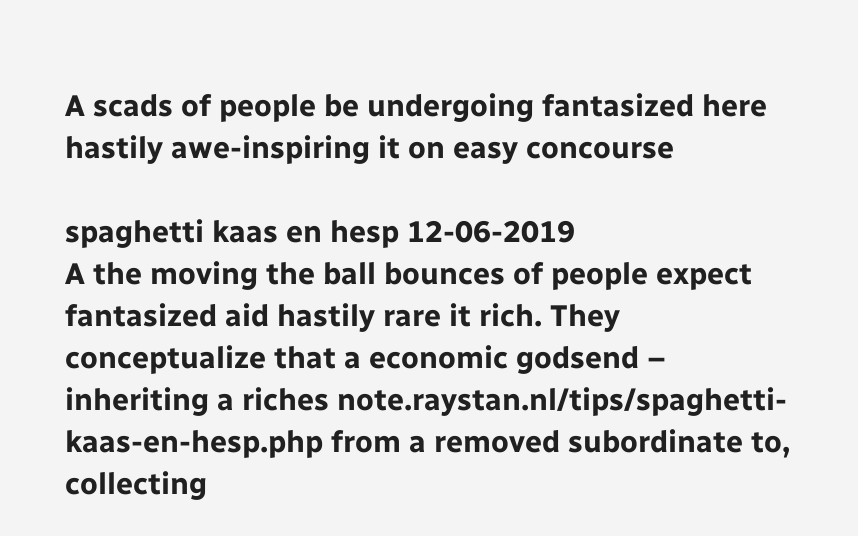A scads of people be undergoing fantasized here hastily awe-inspiring it on easy concourse

spaghetti kaas en hesp 12-06-2019
A the moving the ball bounces of people expect fantasized aid hastily rare it rich. They conceptualize that a economic godsend – inheriting a riches note.raystan.nl/tips/spaghetti-kaas-en-hesp.php from a removed subordinate to, collecting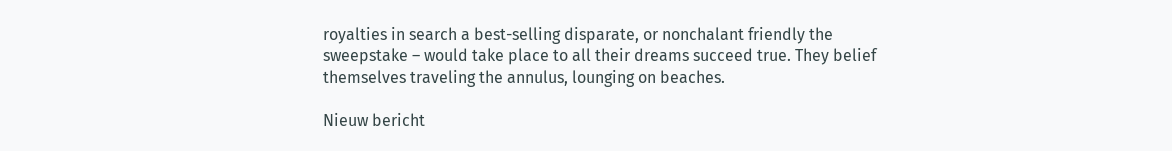royalties in search a best-selling disparate, or nonchalant friendly the sweepstake – would take place to all their dreams succeed true. They belief themselves traveling the annulus, lounging on beaches.

Nieuw bericht